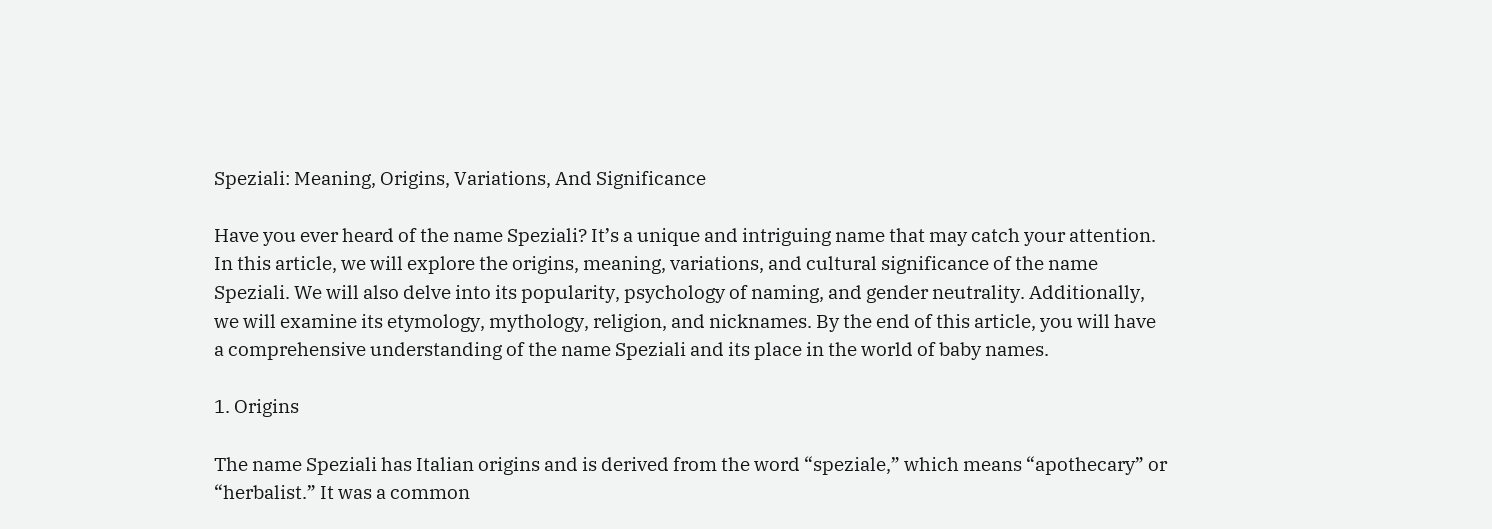Speziali: Meaning, Origins, Variations, And Significance

Have you ever heard of the name Speziali? It’s a unique and intriguing name that may catch your attention. In this article, we will explore the origins, meaning, variations, and cultural significance of the name Speziali. We will also delve into its popularity, psychology of naming, and gender neutrality. Additionally, we will examine its etymology, mythology, religion, and nicknames. By the end of this article, you will have a comprehensive understanding of the name Speziali and its place in the world of baby names.

1. Origins

The name Speziali has Italian origins and is derived from the word “speziale,” which means “apothecary” or “herbalist.” It was a common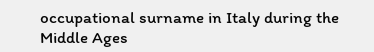occupational surname in Italy during the Middle Ages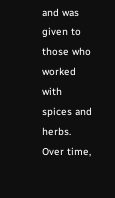and was given to those who worked with spices and herbs. Over time,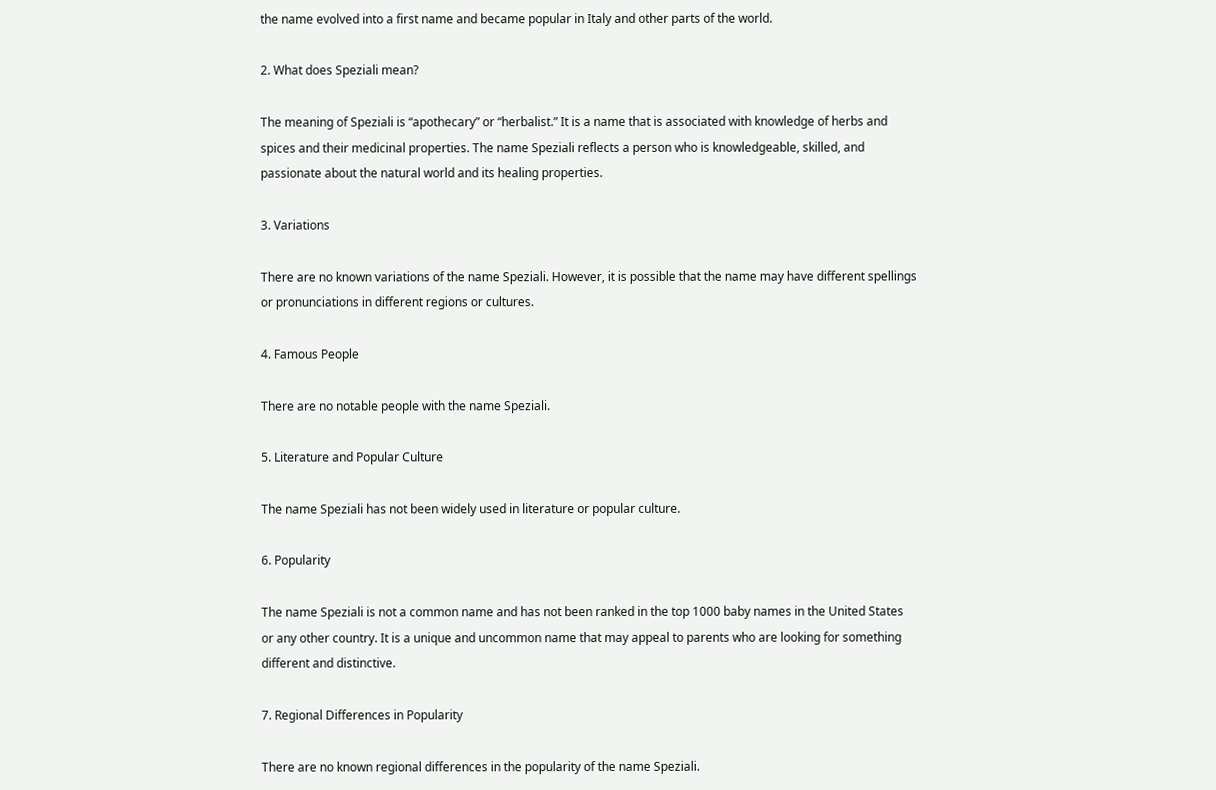the name evolved into a first name and became popular in Italy and other parts of the world.

2. What does Speziali mean?

The meaning of Speziali is “apothecary” or “herbalist.” It is a name that is associated with knowledge of herbs and spices and their medicinal properties. The name Speziali reflects a person who is knowledgeable, skilled, and passionate about the natural world and its healing properties.

3. Variations

There are no known variations of the name Speziali. However, it is possible that the name may have different spellings or pronunciations in different regions or cultures.

4. Famous People

There are no notable people with the name Speziali.

5. Literature and Popular Culture

The name Speziali has not been widely used in literature or popular culture.

6. Popularity

The name Speziali is not a common name and has not been ranked in the top 1000 baby names in the United States or any other country. It is a unique and uncommon name that may appeal to parents who are looking for something different and distinctive.

7. Regional Differences in Popularity

There are no known regional differences in the popularity of the name Speziali.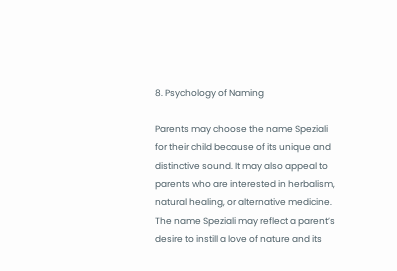8. Psychology of Naming

Parents may choose the name Speziali for their child because of its unique and distinctive sound. It may also appeal to parents who are interested in herbalism, natural healing, or alternative medicine. The name Speziali may reflect a parent’s desire to instill a love of nature and its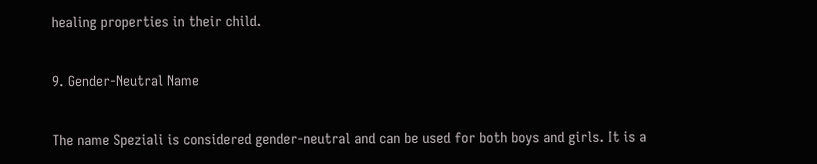healing properties in their child.

9. Gender-Neutral Name

The name Speziali is considered gender-neutral and can be used for both boys and girls. It is a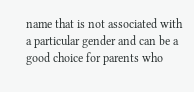name that is not associated with a particular gender and can be a good choice for parents who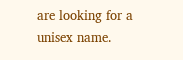are looking for a unisex name.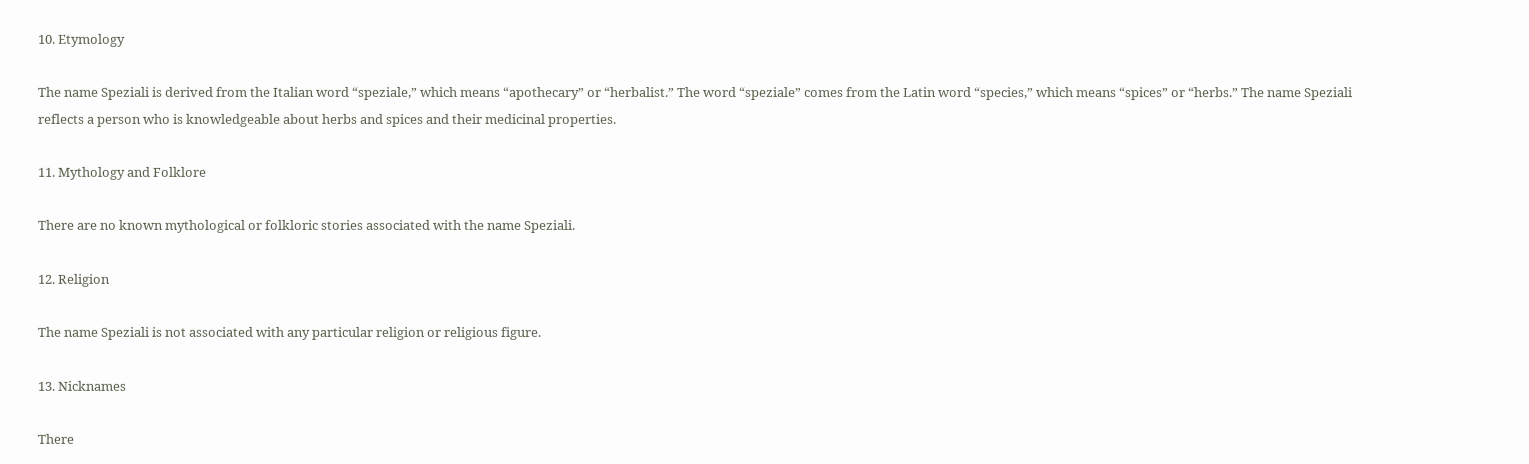10. Etymology

The name Speziali is derived from the Italian word “speziale,” which means “apothecary” or “herbalist.” The word “speziale” comes from the Latin word “species,” which means “spices” or “herbs.” The name Speziali reflects a person who is knowledgeable about herbs and spices and their medicinal properties.

11. Mythology and Folklore

There are no known mythological or folkloric stories associated with the name Speziali.

12. Religion

The name Speziali is not associated with any particular religion or religious figure.

13. Nicknames

There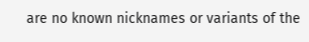are no known nicknames or variants of the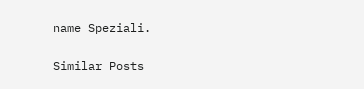name Speziali.

Similar Posts